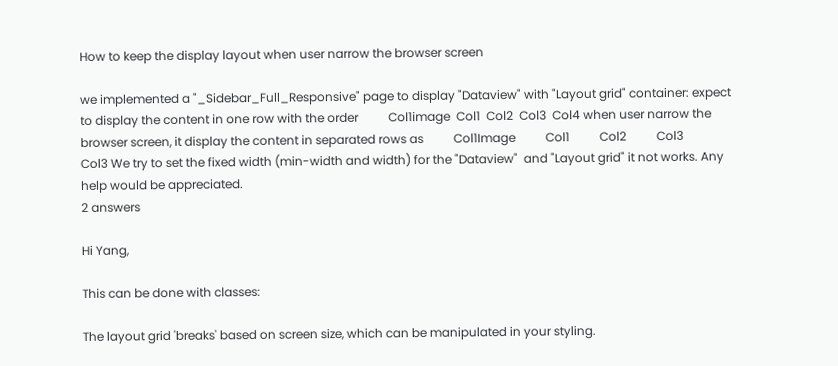How to keep the display layout when user narrow the browser screen

we implemented a "_Sidebar_Full_Responsive" page to display "Dataview" with "Layout grid" container: expect to display the content in one row with the order          Col1image  Col1  Col2  Col3  Col4 when user narrow the browser screen, it display the content in separated rows as          Col1Image          Col1          Col2          Col3          Col3 We try to set the fixed width (min-width and width) for the "Dataview"  and "Layout grid" it not works. Any help would be appreciated.
2 answers

Hi Yang,

This can be done with classes:

The layout grid 'breaks' based on screen size, which can be manipulated in your styling.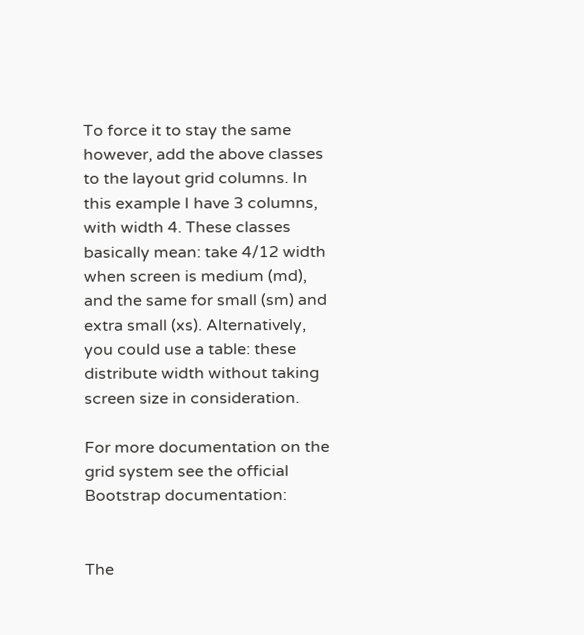To force it to stay the same however, add the above classes to the layout grid columns. In this example I have 3 columns, with width 4. These classes basically mean: take 4/12 width when screen is medium (md), and the same for small (sm) and extra small (xs). Alternatively, you could use a table: these distribute width without taking screen size in consideration.

For more documentation on the grid system see the official Bootstrap documentation:


The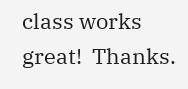class works great!  Thanks.